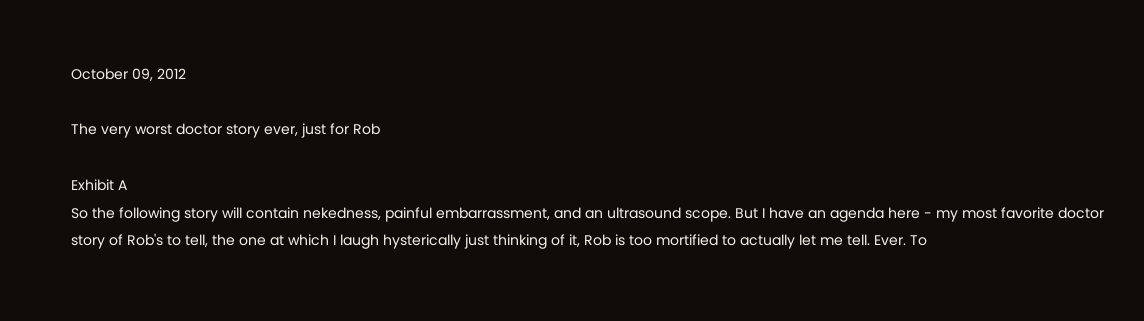October 09, 2012

The very worst doctor story ever, just for Rob

Exhibit A
So the following story will contain nekedness, painful embarrassment, and an ultrasound scope. But I have an agenda here - my most favorite doctor story of Rob's to tell, the one at which I laugh hysterically just thinking of it, Rob is too mortified to actually let me tell. Ever. To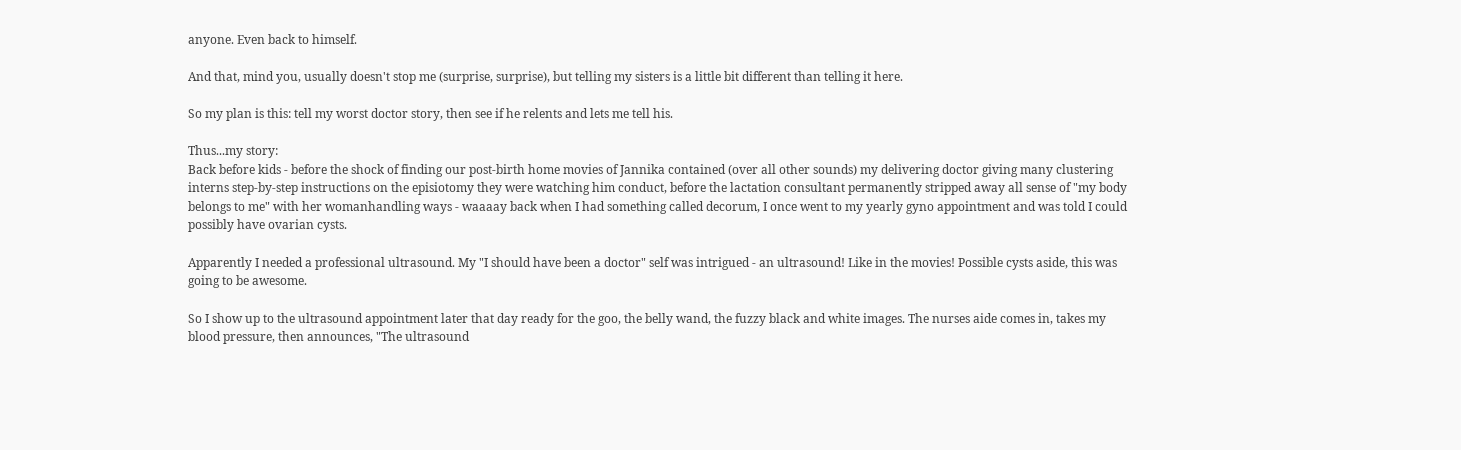anyone. Even back to himself.

And that, mind you, usually doesn't stop me (surprise, surprise), but telling my sisters is a little bit different than telling it here.

So my plan is this: tell my worst doctor story, then see if he relents and lets me tell his.

Thus...my story:
Back before kids - before the shock of finding our post-birth home movies of Jannika contained (over all other sounds) my delivering doctor giving many clustering interns step-by-step instructions on the episiotomy they were watching him conduct, before the lactation consultant permanently stripped away all sense of "my body belongs to me" with her womanhandling ways - waaaay back when I had something called decorum, I once went to my yearly gyno appointment and was told I could possibly have ovarian cysts.

Apparently I needed a professional ultrasound. My "I should have been a doctor" self was intrigued - an ultrasound! Like in the movies! Possible cysts aside, this was going to be awesome.

So I show up to the ultrasound appointment later that day ready for the goo, the belly wand, the fuzzy black and white images. The nurses aide comes in, takes my blood pressure, then announces, "The ultrasound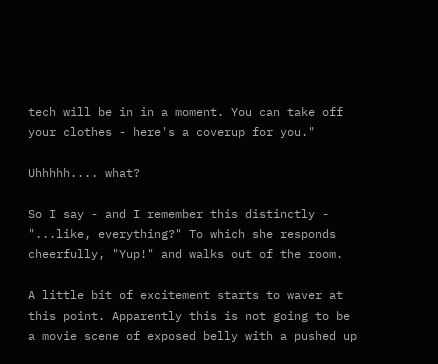tech will be in in a moment. You can take off your clothes - here's a coverup for you."

Uhhhhh.... what?

So I say - and I remember this distinctly - "...like, everything?" To which she responds cheerfully, "Yup!" and walks out of the room.

A little bit of excitement starts to waver at this point. Apparently this is not going to be a movie scene of exposed belly with a pushed up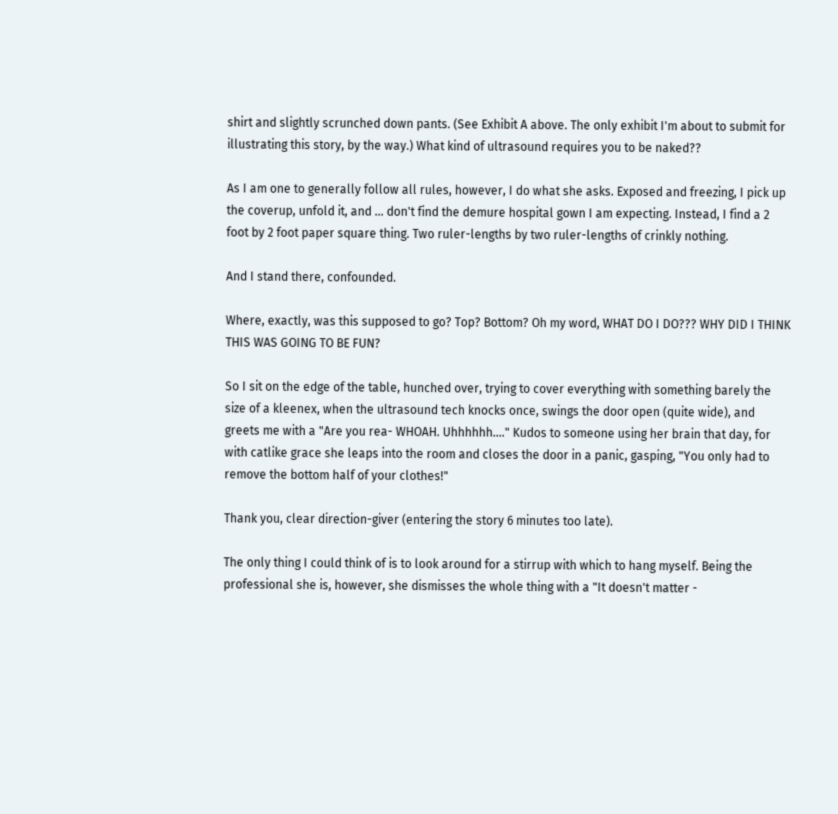shirt and slightly scrunched down pants. (See Exhibit A above. The only exhibit I'm about to submit for illustrating this story, by the way.) What kind of ultrasound requires you to be naked??

As I am one to generally follow all rules, however, I do what she asks. Exposed and freezing, I pick up the coverup, unfold it, and ... don't find the demure hospital gown I am expecting. Instead, I find a 2 foot by 2 foot paper square thing. Two ruler-lengths by two ruler-lengths of crinkly nothing.

And I stand there, confounded.

Where, exactly, was this supposed to go? Top? Bottom? Oh my word, WHAT DO I DO??? WHY DID I THINK THIS WAS GOING TO BE FUN?

So I sit on the edge of the table, hunched over, trying to cover everything with something barely the size of a kleenex, when the ultrasound tech knocks once, swings the door open (quite wide), and greets me with a "Are you rea- WHOAH. Uhhhhhh...." Kudos to someone using her brain that day, for with catlike grace she leaps into the room and closes the door in a panic, gasping, "You only had to remove the bottom half of your clothes!"

Thank you, clear direction-giver (entering the story 6 minutes too late).

The only thing I could think of is to look around for a stirrup with which to hang myself. Being the professional she is, however, she dismisses the whole thing with a "It doesn't matter -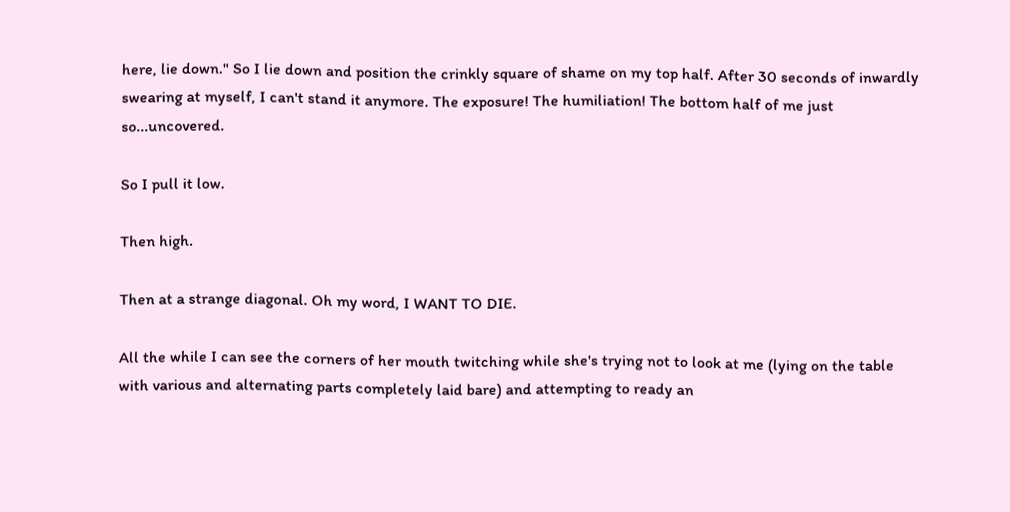here, lie down." So I lie down and position the crinkly square of shame on my top half. After 30 seconds of inwardly swearing at myself, I can't stand it anymore. The exposure! The humiliation! The bottom half of me just so...uncovered.

So I pull it low.

Then high.

Then at a strange diagonal. Oh my word, I WANT TO DIE.

All the while I can see the corners of her mouth twitching while she's trying not to look at me (lying on the table with various and alternating parts completely laid bare) and attempting to ready an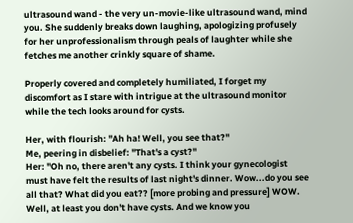ultrasound wand - the very un-movie-like ultrasound wand, mind you. She suddenly breaks down laughing, apologizing profusely for her unprofessionalism through peals of laughter while she fetches me another crinkly square of shame.

Properly covered and completely humiliated, I forget my discomfort as I stare with intrigue at the ultrasound monitor while the tech looks around for cysts.

Her, with flourish: "Ah ha! Well, you see that?"
Me, peering in disbelief: "That's a cyst?"
Her: "Oh no, there aren't any cysts. I think your gynecologist must have felt the results of last night's dinner. Wow...do you see all that? What did you eat?? [more probing and pressure] WOW. Well, at least you don't have cysts. And we know you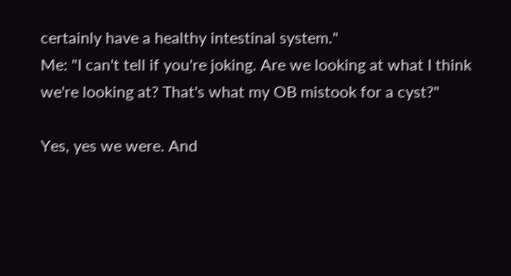certainly have a healthy intestinal system."
Me: "I can't tell if you're joking. Are we looking at what I think we're looking at? That's what my OB mistook for a cyst?"

Yes, yes we were. And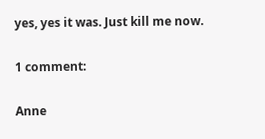yes, yes it was. Just kill me now.

1 comment:

Anne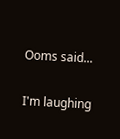Ooms said...

I'm laughing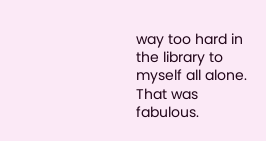way too hard in the library to myself all alone. That was fabulous.